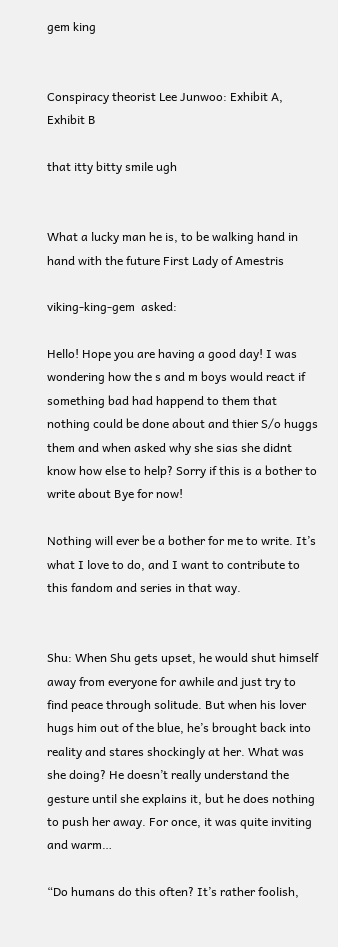gem king


Conspiracy theorist Lee Junwoo: Exhibit A, Exhibit B

that itty bitty smile ugh


What a lucky man he is, to be walking hand in hand with the future First Lady of Amestris

viking-king-gem  asked:

Hello! Hope you are having a good day! I was wondering how the s and m boys would react if something bad had happend to them that nothing could be done about and thier S/o huggs them and when asked why she sias she didnt know how else to help? Sorry if this is a bother to write about Bye for now!

Nothing will ever be a bother for me to write. It’s what I love to do, and I want to contribute to this fandom and series in that way.


Shu: When Shu gets upset, he would shut himself away from everyone for awhile and just try to find peace through solitude. But when his lover hugs him out of the blue, he’s brought back into reality and stares shockingly at her. What was she doing? He doesn’t really understand the gesture until she explains it, but he does nothing to push her away. For once, it was quite inviting and warm…

“Do humans do this often? It’s rather foolish,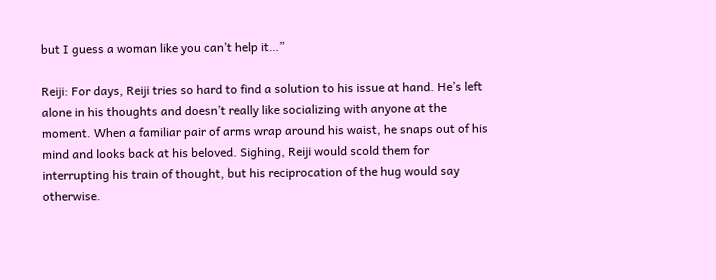but I guess a woman like you can’t help it…”

Reiji: For days, Reiji tries so hard to find a solution to his issue at hand. He’s left alone in his thoughts and doesn’t really like socializing with anyone at the moment. When a familiar pair of arms wrap around his waist, he snaps out of his mind and looks back at his beloved. Sighing, Reiji would scold them for interrupting his train of thought, but his reciprocation of the hug would say otherwise.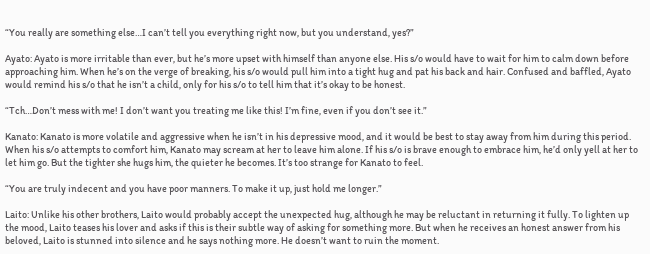“You really are something else…I can’t tell you everything right now, but you understand, yes?”

Ayato: Ayato is more irritable than ever, but he’s more upset with himself than anyone else. His s/o would have to wait for him to calm down before approaching him. When he’s on the verge of breaking, his s/o would pull him into a tight hug and pat his back and hair. Confused and baffled, Ayato would remind his s/o that he isn’t a child, only for his s/o to tell him that it’s okay to be honest.

“Tch…Don’t mess with me! I don’t want you treating me like this! I’m fine, even if you don’t see it.”

Kanato: Kanato is more volatile and aggressive when he isn’t in his depressive mood, and it would be best to stay away from him during this period. When his s/o attempts to comfort him, Kanato may scream at her to leave him alone. If his s/o is brave enough to embrace him, he’d only yell at her to let him go. But the tighter she hugs him, the quieter he becomes. It’s too strange for Kanato to feel.

“You are truly indecent and you have poor manners. To make it up, just hold me longer.”

Laito: Unlike his other brothers, Laito would probably accept the unexpected hug, although he may be reluctant in returning it fully. To lighten up the mood, Laito teases his lover and asks if this is their subtle way of asking for something more. But when he receives an honest answer from his beloved, Laito is stunned into silence and he says nothing more. He doesn’t want to ruin the moment.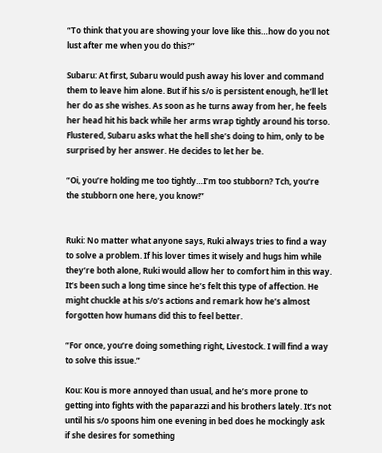“To think that you are showing your love like this…how do you not lust after me when you do this?”

Subaru: At first, Subaru would push away his lover and command them to leave him alone. But if his s/o is persistent enough, he’ll let her do as she wishes. As soon as he turns away from her, he feels her head hit his back while her arms wrap tightly around his torso. Flustered, Subaru asks what the hell she’s doing to him, only to be surprised by her answer. He decides to let her be.

“Oi, you’re holding me too tightly…I’m too stubborn? Tch, you’re the stubborn one here, you know!”


Ruki: No matter what anyone says, Ruki always tries to find a way to solve a problem. If his lover times it wisely and hugs him while they’re both alone, Ruki would allow her to comfort him in this way. It’s been such a long time since he’s felt this type of affection. He might chuckle at his s/o’s actions and remark how he’s almost forgotten how humans did this to feel better.

“For once, you’re doing something right, Livestock. I will find a way to solve this issue.”

Kou: Kou is more annoyed than usual, and he’s more prone to getting into fights with the paparazzi and his brothers lately. It’s not until his s/o spoons him one evening in bed does he mockingly ask if she desires for something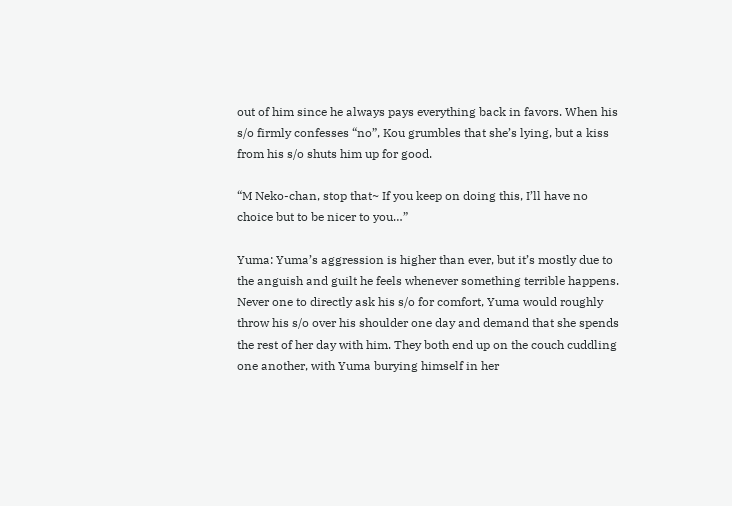out of him since he always pays everything back in favors. When his s/o firmly confesses “no”, Kou grumbles that she’s lying, but a kiss from his s/o shuts him up for good.

“M Neko-chan, stop that~ If you keep on doing this, I’ll have no choice but to be nicer to you…”

Yuma: Yuma’s aggression is higher than ever, but it’s mostly due to the anguish and guilt he feels whenever something terrible happens. Never one to directly ask his s/o for comfort, Yuma would roughly throw his s/o over his shoulder one day and demand that she spends the rest of her day with him. They both end up on the couch cuddling one another, with Yuma burying himself in her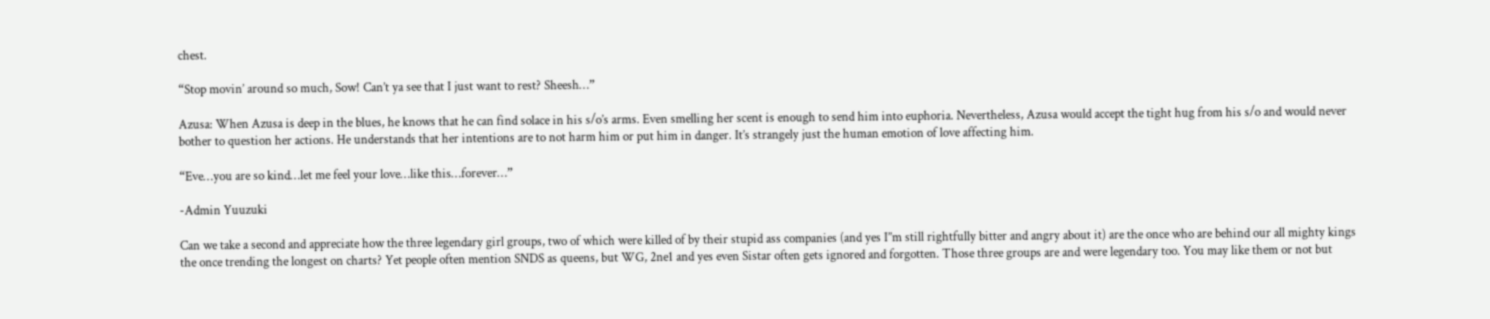chest.

“Stop movin’ around so much, Sow! Can’t ya see that I just want to rest? Sheesh…”

Azusa: When Azusa is deep in the blues, he knows that he can find solace in his s/o’s arms. Even smelling her scent is enough to send him into euphoria. Nevertheless, Azusa would accept the tight hug from his s/o and would never bother to question her actions. He understands that her intentions are to not harm him or put him in danger. It’s strangely just the human emotion of love affecting him.

“Eve…you are so kind…let me feel your love…like this…forever…”

-Admin Yuuzuki

Can we take a second and appreciate how the three legendary girl groups, two of which were killed of by their stupid ass companies (and yes I’’m still rightfully bitter and angry about it) are the once who are behind our all mighty kings the once trending the longest on charts? Yet people often mention SNDS as queens, but WG, 2ne1 and yes even Sistar often gets ignored and forgotten. Those three groups are and were legendary too. You may like them or not but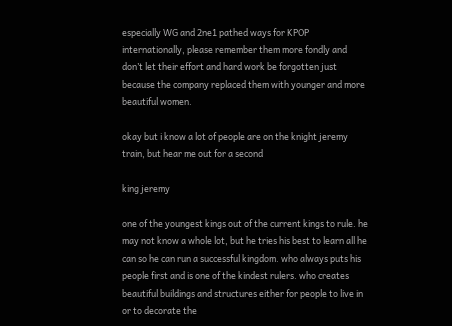especially WG and 2ne1 pathed ways for KPOP internationally, please remember them more fondly and don’t let their effort and hard work be forgotten just because the company replaced them with younger and more beautiful women.

okay but i know a lot of people are on the knight jeremy train, but hear me out for a second

king jeremy

one of the youngest kings out of the current kings to rule. he may not know a whole lot, but he tries his best to learn all he can so he can run a successful kingdom. who always puts his people first and is one of the kindest rulers. who creates beautiful buildings and structures either for people to live in or to decorate the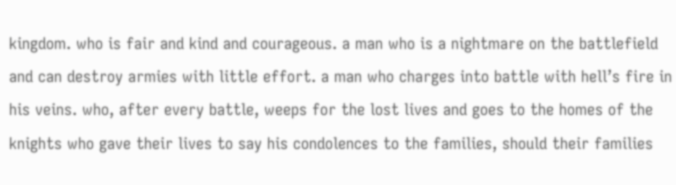kingdom. who is fair and kind and courageous. a man who is a nightmare on the battlefield and can destroy armies with little effort. a man who charges into battle with hell’s fire in his veins. who, after every battle, weeps for the lost lives and goes to the homes of the knights who gave their lives to say his condolences to the families, should their families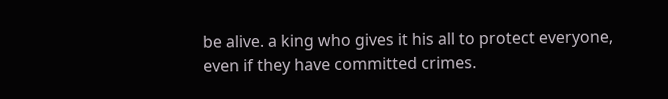be alive. a king who gives it his all to protect everyone, even if they have committed crimes.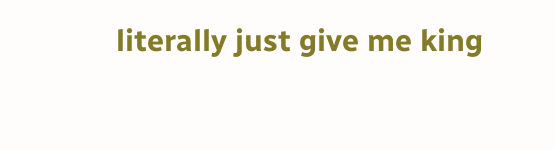literally just give me king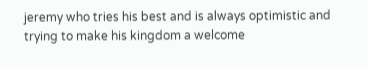jeremy who tries his best and is always optimistic and trying to make his kingdom a welcome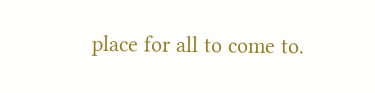place for all to come to.